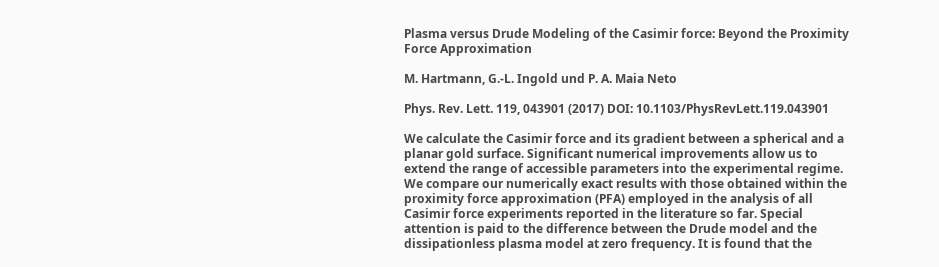Plasma versus Drude Modeling of the Casimir force: Beyond the Proximity Force Approximation

M. Hartmann, G.-L. Ingold und P. A. Maia Neto

Phys. Rev. Lett. 119, 043901 (2017) DOI: 10.1103/PhysRevLett.119.043901

We calculate the Casimir force and its gradient between a spherical and a planar gold surface. Significant numerical improvements allow us to extend the range of accessible parameters into the experimental regime. We compare our numerically exact results with those obtained within the proximity force approximation (PFA) employed in the analysis of all Casimir force experiments reported in the literature so far. Special attention is paid to the difference between the Drude model and the dissipationless plasma model at zero frequency. It is found that the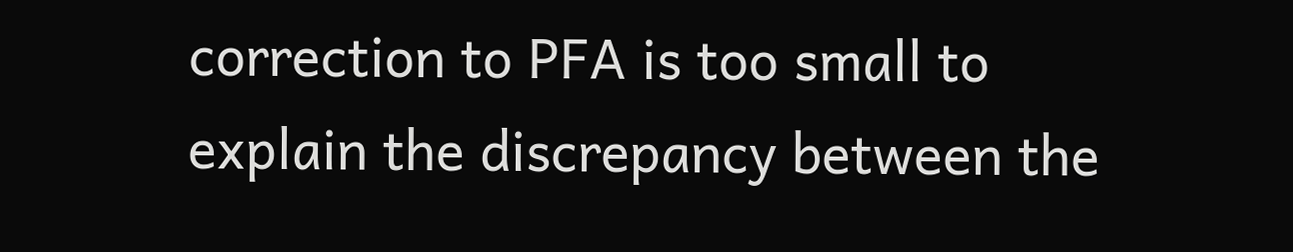correction to PFA is too small to explain the discrepancy between the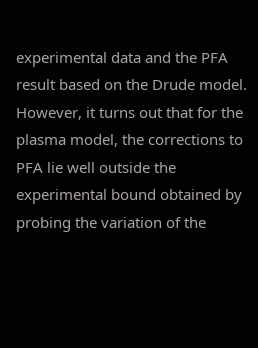experimental data and the PFA result based on the Drude model. However, it turns out that for the plasma model, the corrections to PFA lie well outside the experimental bound obtained by probing the variation of the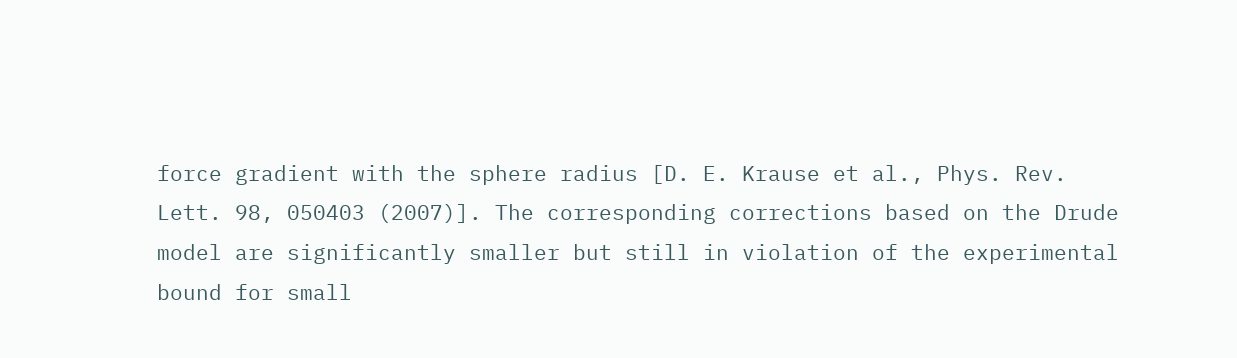force gradient with the sphere radius [D. E. Krause et al., Phys. Rev. Lett. 98, 050403 (2007)]. The corresponding corrections based on the Drude model are significantly smaller but still in violation of the experimental bound for small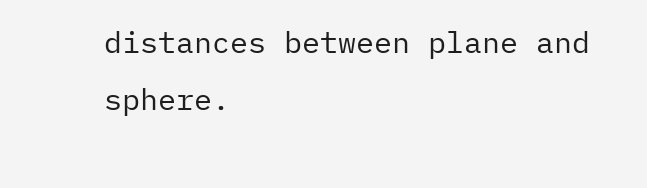distances between plane and sphere.